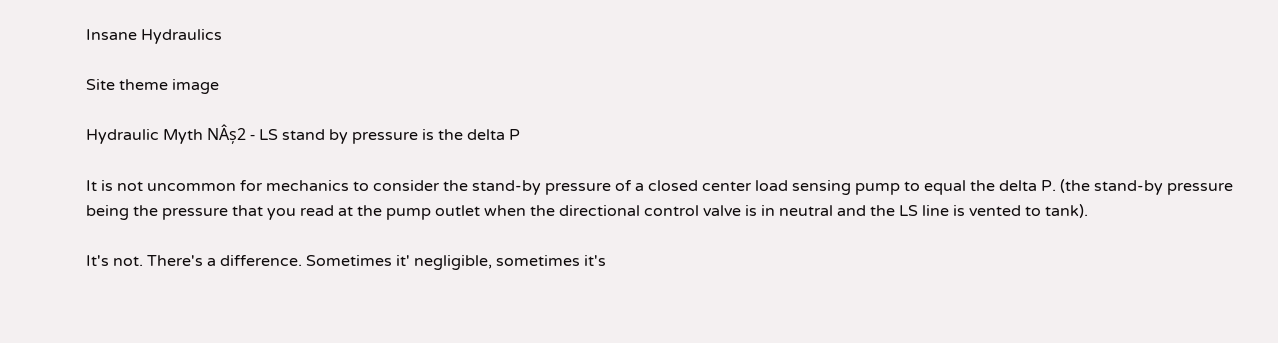Insane Hydraulics

Site theme image

Hydraulic Myth NÂș2 - LS stand by pressure is the delta P

It is not uncommon for mechanics to consider the stand-by pressure of a closed center load sensing pump to equal the delta P. (the stand-by pressure being the pressure that you read at the pump outlet when the directional control valve is in neutral and the LS line is vented to tank).

It's not. There's a difference. Sometimes it' negligible, sometimes it's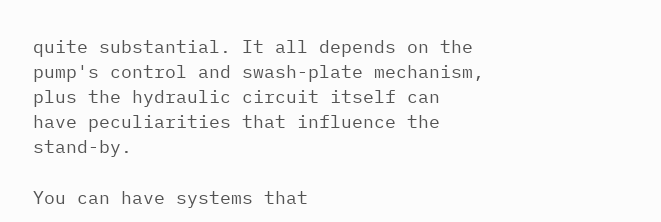quite substantial. It all depends on the pump's control and swash-plate mechanism, plus the hydraulic circuit itself can have peculiarities that influence the stand-by.

You can have systems that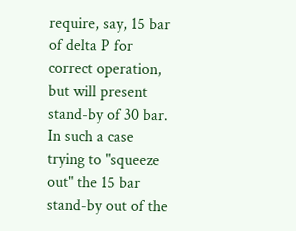require, say, 15 bar of delta P for correct operation, but will present stand-by of 30 bar. In such a case trying to "squeeze out" the 15 bar stand-by out of the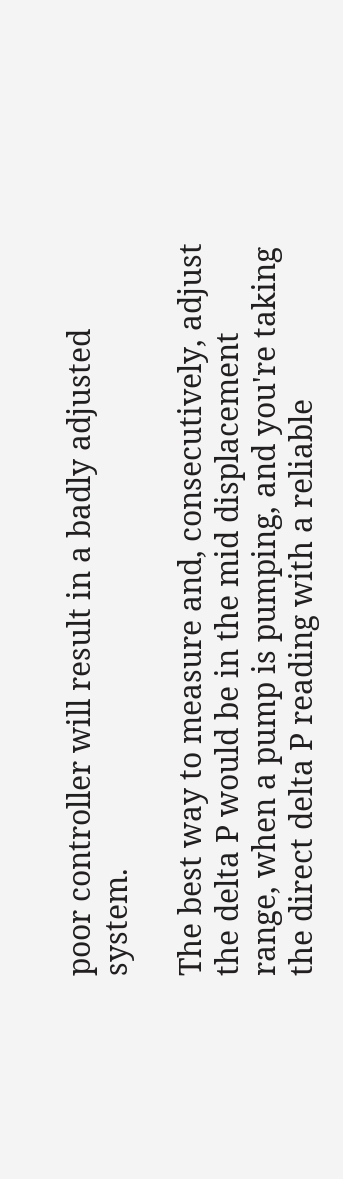poor controller will result in a badly adjusted system.

The best way to measure and, consecutively, adjust the delta P would be in the mid displacement range, when a pump is pumping, and you're taking the direct delta P reading with a reliable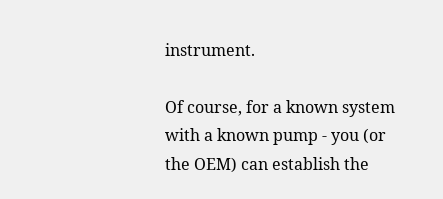instrument.

Of course, for a known system with a known pump - you (or the OEM) can establish the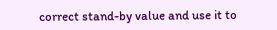correct stand-by value and use it to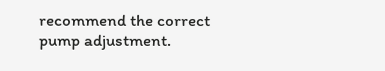recommend the correct pump adjustment.